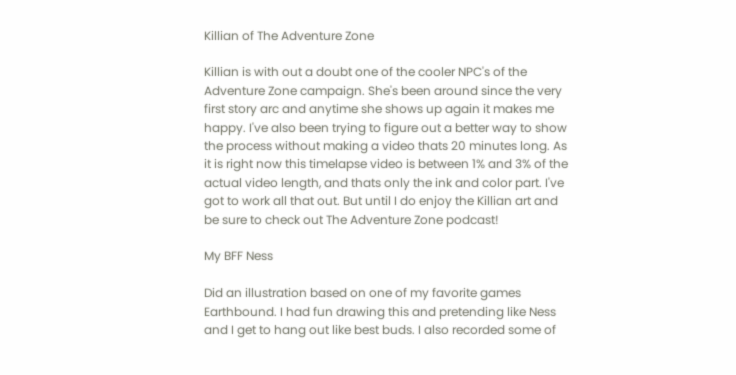Killian of The Adventure Zone

Killian is with out a doubt one of the cooler NPC's of the Adventure Zone campaign. She's been around since the very first story arc and anytime she shows up again it makes me happy. I've also been trying to figure out a better way to show the process without making a video thats 20 minutes long. As it is right now this timelapse video is between 1% and 3% of the actual video length, and thats only the ink and color part. I've got to work all that out. But until I do enjoy the Killian art and be sure to check out The Adventure Zone podcast!

My BFF Ness

Did an illustration based on one of my favorite games Earthbound. I had fun drawing this and pretending like Ness and I get to hang out like best buds. I also recorded some of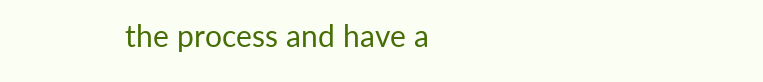the process and have a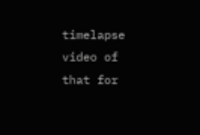timelapse video of that for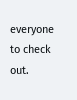everyone to check out.